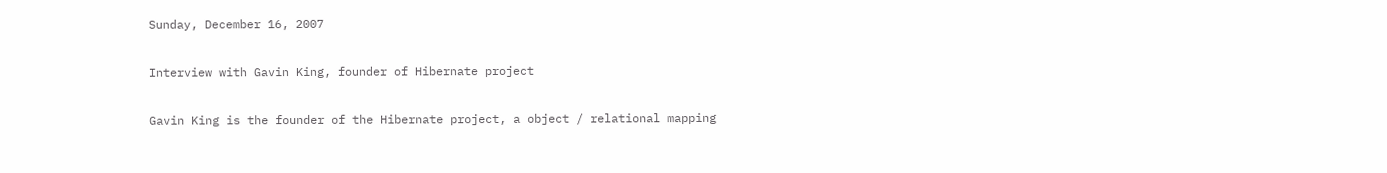Sunday, December 16, 2007

Interview with Gavin King, founder of Hibernate project

Gavin King is the founder of the Hibernate project, a object / relational mapping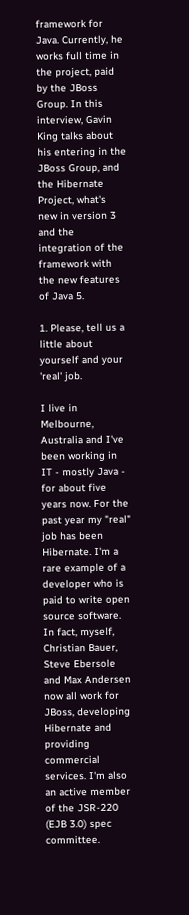framework for Java. Currently, he works full time in the project, paid by the JBoss Group. In this interview, Gavin King talks about his entering in the JBoss Group, and the Hibernate Project, what's new in version 3 and the integration of the framework with the new features of Java 5.

1. Please, tell us a little about yourself and your 'real' job.

I live in Melbourne, Australia and I've been working in IT - mostly Java - for about five years now. For the past year my "real" job has been Hibernate. I'm a rare example of a developer who is paid to write open source software. In fact, myself, Christian Bauer, Steve Ebersole and Max Andersen now all work for JBoss, developing Hibernate and providing commercial services. I'm also an active member of the JSR-220 (EJB 3.0) spec committee.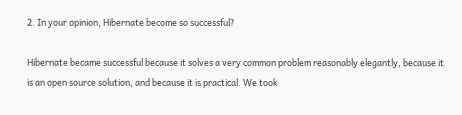2. In your opinion, Hibernate become so successful?

Hibernate became successful because it solves a very common problem reasonably elegantly, because it is an open source solution, and because it is practical. We took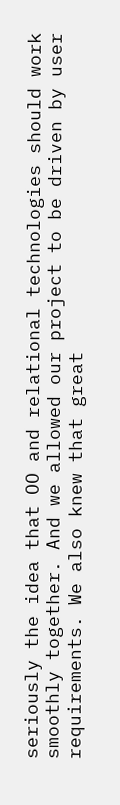seriously the idea that OO and relational technologies should work smoothly together. And we allowed our project to be driven by user requirements. We also knew that great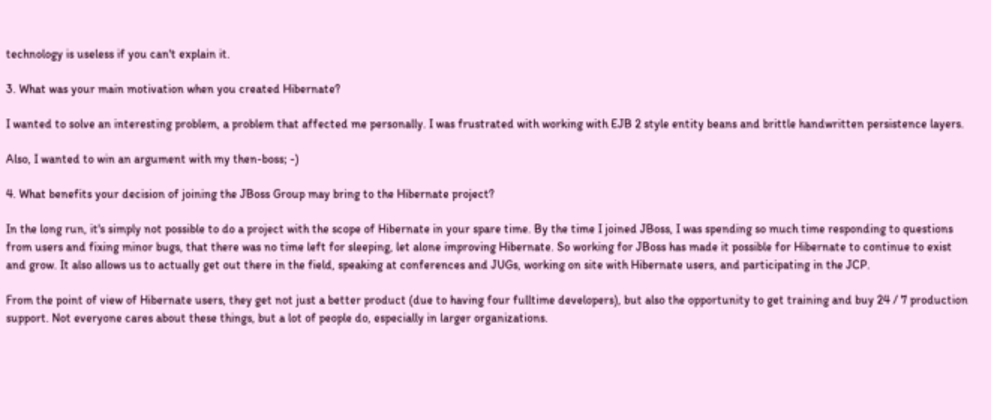technology is useless if you can't explain it.

3. What was your main motivation when you created Hibernate?

I wanted to solve an interesting problem, a problem that affected me personally. I was frustrated with working with EJB 2 style entity beans and brittle handwritten persistence layers.

Also, I wanted to win an argument with my then-boss; -)

4. What benefits your decision of joining the JBoss Group may bring to the Hibernate project?

In the long run, it's simply not possible to do a project with the scope of Hibernate in your spare time. By the time I joined JBoss, I was spending so much time responding to questions from users and fixing minor bugs, that there was no time left for sleeping, let alone improving Hibernate. So working for JBoss has made it possible for Hibernate to continue to exist and grow. It also allows us to actually get out there in the field, speaking at conferences and JUGs, working on site with Hibernate users, and participating in the JCP.

From the point of view of Hibernate users, they get not just a better product (due to having four fulltime developers), but also the opportunity to get training and buy 24 / 7 production support. Not everyone cares about these things, but a lot of people do, especially in larger organizations.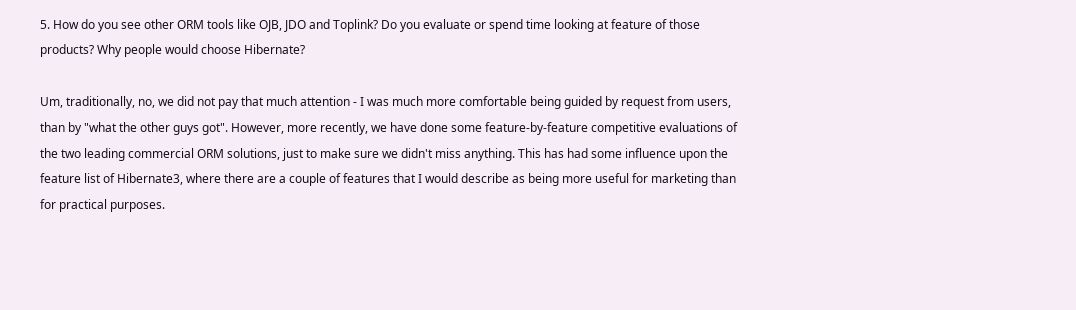5. How do you see other ORM tools like OJB, JDO and Toplink? Do you evaluate or spend time looking at feature of those products? Why people would choose Hibernate?

Um, traditionally, no, we did not pay that much attention - I was much more comfortable being guided by request from users, than by "what the other guys got". However, more recently, we have done some feature-by-feature competitive evaluations of the two leading commercial ORM solutions, just to make sure we didn't miss anything. This has had some influence upon the feature list of Hibernate3, where there are a couple of features that I would describe as being more useful for marketing than for practical purposes.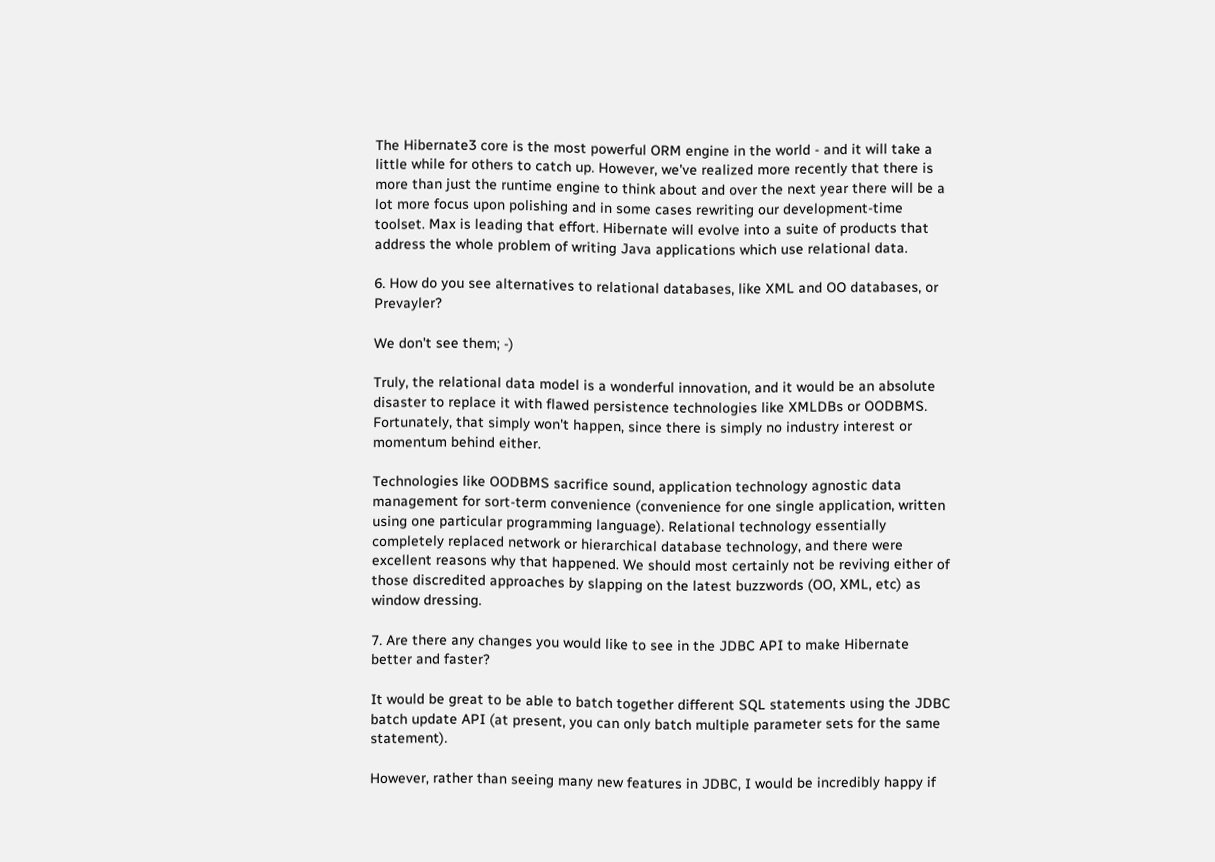The Hibernate3 core is the most powerful ORM engine in the world - and it will take a little while for others to catch up. However, we've realized more recently that there is more than just the runtime engine to think about and over the next year there will be a lot more focus upon polishing and in some cases rewriting our development-time toolset. Max is leading that effort. Hibernate will evolve into a suite of products that address the whole problem of writing Java applications which use relational data.

6. How do you see alternatives to relational databases, like XML and OO databases, or Prevayler?

We don't see them; -)

Truly, the relational data model is a wonderful innovation, and it would be an absolute disaster to replace it with flawed persistence technologies like XMLDBs or OODBMS. Fortunately, that simply won't happen, since there is simply no industry interest or momentum behind either.

Technologies like OODBMS sacrifice sound, application technology agnostic data management for sort-term convenience (convenience for one single application, written using one particular programming language). Relational technology essentially completely replaced network or hierarchical database technology, and there were excellent reasons why that happened. We should most certainly not be reviving either of those discredited approaches by slapping on the latest buzzwords (OO, XML, etc) as window dressing.

7. Are there any changes you would like to see in the JDBC API to make Hibernate better and faster?

It would be great to be able to batch together different SQL statements using the JDBC batch update API (at present, you can only batch multiple parameter sets for the same statement).

However, rather than seeing many new features in JDBC, I would be incredibly happy if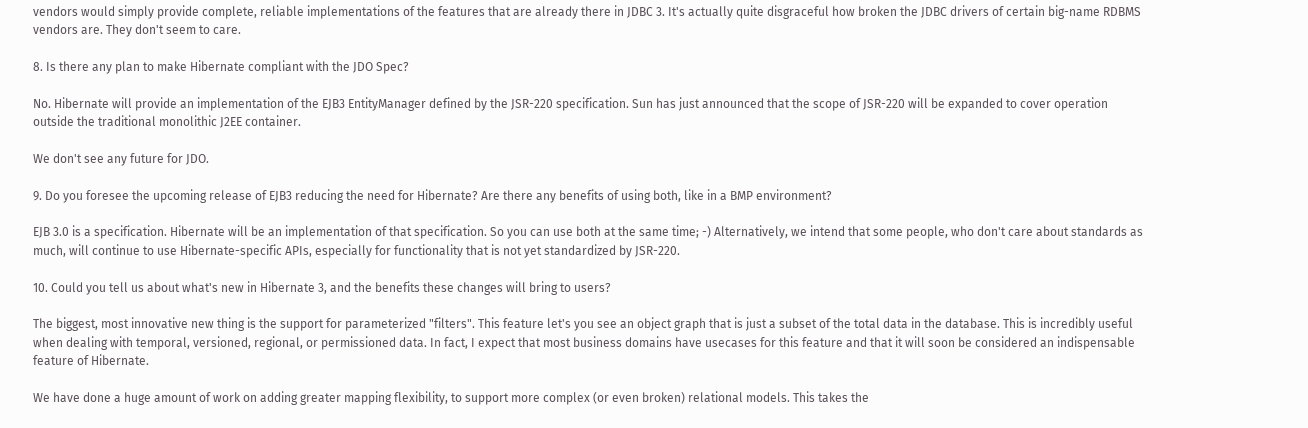vendors would simply provide complete, reliable implementations of the features that are already there in JDBC 3. It's actually quite disgraceful how broken the JDBC drivers of certain big-name RDBMS vendors are. They don't seem to care.

8. Is there any plan to make Hibernate compliant with the JDO Spec?

No. Hibernate will provide an implementation of the EJB3 EntityManager defined by the JSR-220 specification. Sun has just announced that the scope of JSR-220 will be expanded to cover operation outside the traditional monolithic J2EE container.

We don't see any future for JDO.

9. Do you foresee the upcoming release of EJB3 reducing the need for Hibernate? Are there any benefits of using both, like in a BMP environment?

EJB 3.0 is a specification. Hibernate will be an implementation of that specification. So you can use both at the same time; -) Alternatively, we intend that some people, who don't care about standards as much, will continue to use Hibernate-specific APIs, especially for functionality that is not yet standardized by JSR-220.

10. Could you tell us about what's new in Hibernate 3, and the benefits these changes will bring to users?

The biggest, most innovative new thing is the support for parameterized "filters". This feature let's you see an object graph that is just a subset of the total data in the database. This is incredibly useful when dealing with temporal, versioned, regional, or permissioned data. In fact, I expect that most business domains have usecases for this feature and that it will soon be considered an indispensable feature of Hibernate.

We have done a huge amount of work on adding greater mapping flexibility, to support more complex (or even broken) relational models. This takes the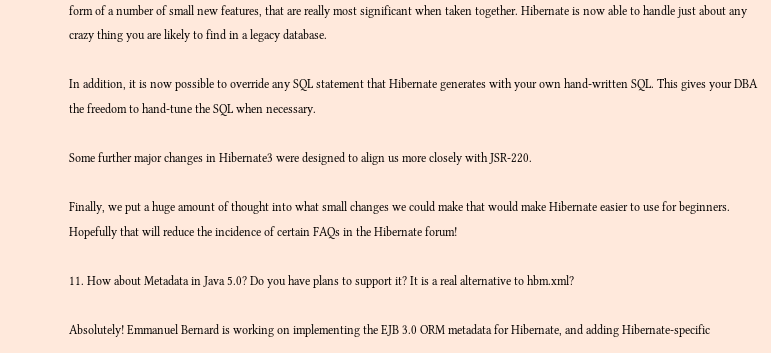form of a number of small new features, that are really most significant when taken together. Hibernate is now able to handle just about any crazy thing you are likely to find in a legacy database.

In addition, it is now possible to override any SQL statement that Hibernate generates with your own hand-written SQL. This gives your DBA the freedom to hand-tune the SQL when necessary.

Some further major changes in Hibernate3 were designed to align us more closely with JSR-220.

Finally, we put a huge amount of thought into what small changes we could make that would make Hibernate easier to use for beginners. Hopefully that will reduce the incidence of certain FAQs in the Hibernate forum!

11. How about Metadata in Java 5.0? Do you have plans to support it? It is a real alternative to hbm.xml?

Absolutely! Emmanuel Bernard is working on implementing the EJB 3.0 ORM metadata for Hibernate, and adding Hibernate-specific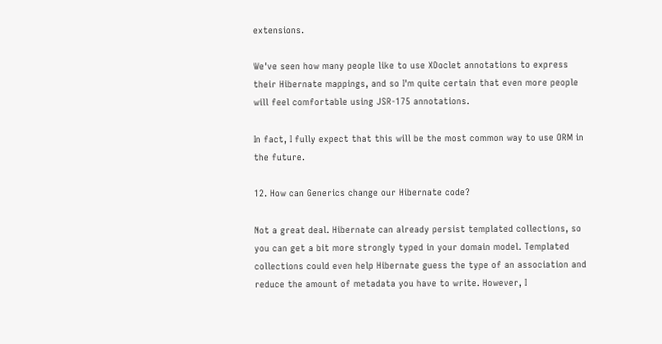extensions.

We've seen how many people like to use XDoclet annotations to express their Hibernate mappings, and so I'm quite certain that even more people will feel comfortable using JSR-175 annotations.

In fact, I fully expect that this will be the most common way to use ORM in the future.

12. How can Generics change our Hibernate code?

Not a great deal. Hibernate can already persist templated collections, so you can get a bit more strongly typed in your domain model. Templated collections could even help Hibernate guess the type of an association and reduce the amount of metadata you have to write. However, I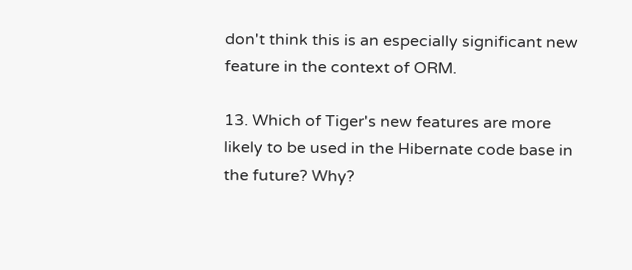don't think this is an especially significant new feature in the context of ORM.

13. Which of Tiger's new features are more likely to be used in the Hibernate code base in the future? Why?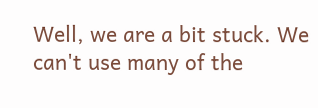Well, we are a bit stuck. We can't use many of the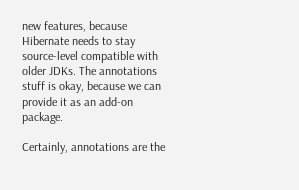new features, because Hibernate needs to stay source-level compatible with older JDKs. The annotations stuff is okay, because we can provide it as an add-on package.

Certainly, annotations are the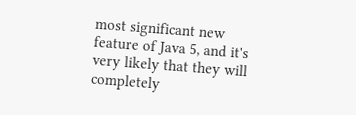most significant new feature of Java 5, and it's very likely that they will completely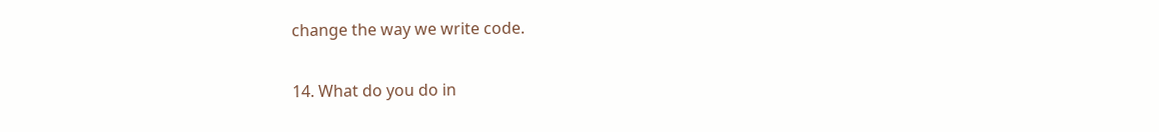change the way we write code.

14. What do you do in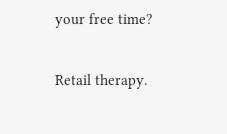your free time?

Retail therapy.